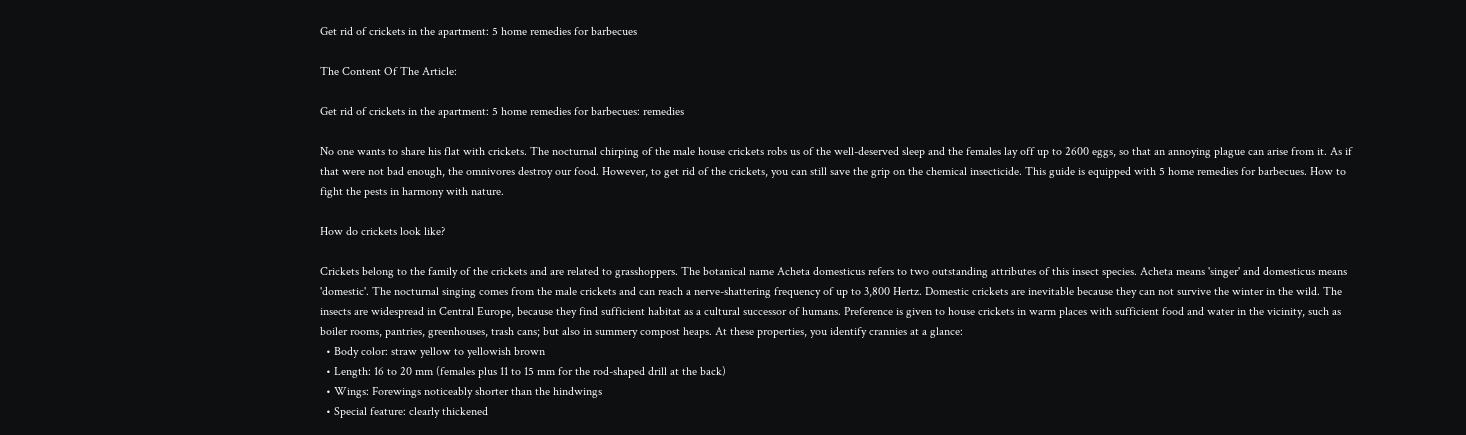Get rid of crickets in the apartment: 5 home remedies for barbecues

The Content Of The Article:

Get rid of crickets in the apartment: 5 home remedies for barbecues: remedies

No one wants to share his flat with crickets. The nocturnal chirping of the male house crickets robs us of the well-deserved sleep and the females lay off up to 2600 eggs, so that an annoying plague can arise from it. As if that were not bad enough, the omnivores destroy our food. However, to get rid of the crickets, you can still save the grip on the chemical insecticide. This guide is equipped with 5 home remedies for barbecues. How to fight the pests in harmony with nature.

How do crickets look like?

Crickets belong to the family of the crickets and are related to grasshoppers. The botanical name Acheta domesticus refers to two outstanding attributes of this insect species. Acheta means 'singer' and domesticus means 'domestic'. The nocturnal singing comes from the male crickets and can reach a nerve-shattering frequency of up to 3,800 Hertz. Domestic crickets are inevitable because they can not survive the winter in the wild. The insects are widespread in Central Europe, because they find sufficient habitat as a cultural successor of humans. Preference is given to house crickets in warm places with sufficient food and water in the vicinity, such as boiler rooms, pantries, greenhouses, trash cans; but also in summery compost heaps. At these properties, you identify crannies at a glance:
  • Body color: straw yellow to yellowish brown
  • Length: 16 to 20 mm (females plus 11 to 15 mm for the rod-shaped drill at the back)
  • Wings: Forewings noticeably shorter than the hindwings
  • Special feature: clearly thickened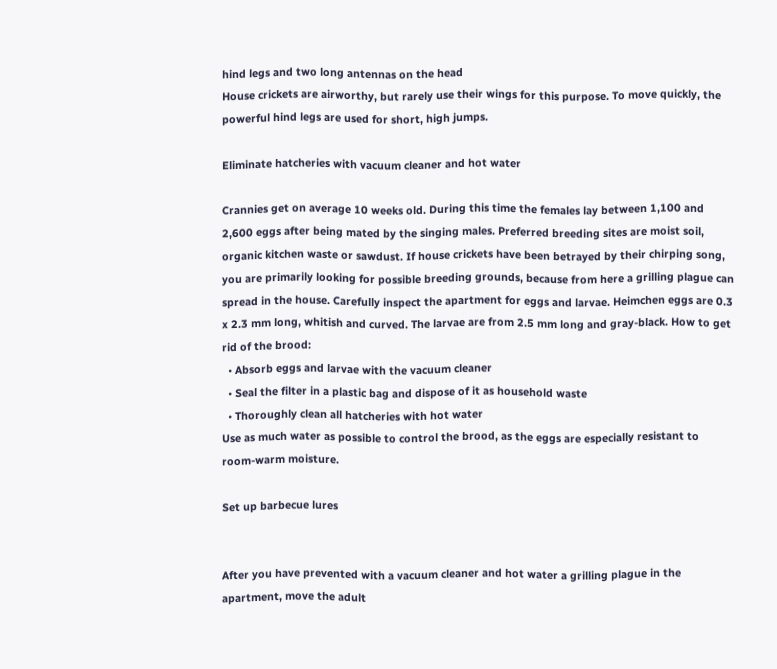hind legs and two long antennas on the head
House crickets are airworthy, but rarely use their wings for this purpose. To move quickly, the powerful hind legs are used for short, high jumps.

Eliminate hatcheries with vacuum cleaner and hot water

Crannies get on average 10 weeks old. During this time the females lay between 1,100 and 2,600 eggs after being mated by the singing males. Preferred breeding sites are moist soil, organic kitchen waste or sawdust. If house crickets have been betrayed by their chirping song, you are primarily looking for possible breeding grounds, because from here a grilling plague can spread in the house. Carefully inspect the apartment for eggs and larvae. Heimchen eggs are 0.3 x 2.3 mm long, whitish and curved. The larvae are from 2.5 mm long and gray-black. How to get rid of the brood:
  • Absorb eggs and larvae with the vacuum cleaner
  • Seal the filter in a plastic bag and dispose of it as household waste
  • Thoroughly clean all hatcheries with hot water
Use as much water as possible to control the brood, as the eggs are especially resistant to room-warm moisture.

Set up barbecue lures


After you have prevented with a vacuum cleaner and hot water a grilling plague in the apartment, move the adult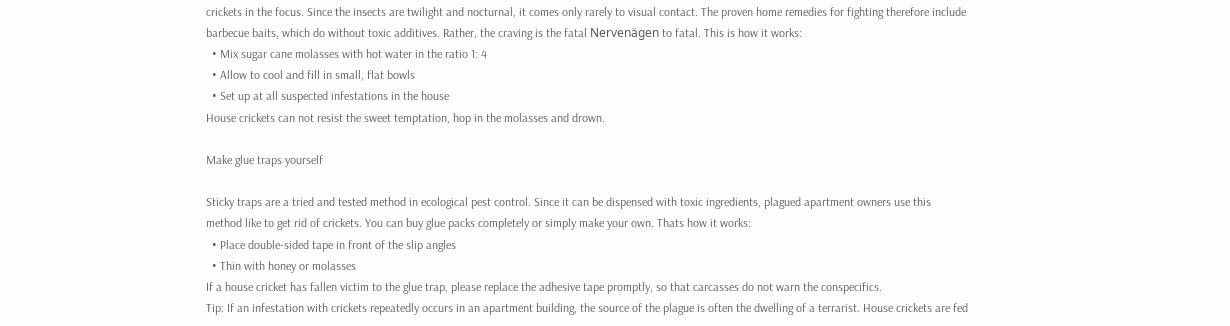crickets in the focus. Since the insects are twilight and nocturnal, it comes only rarely to visual contact. The proven home remedies for fighting therefore include barbecue baits, which do without toxic additives. Rather, the craving is the fatal Nervenägen to fatal. This is how it works:
  • Mix sugar cane molasses with hot water in the ratio 1: 4
  • Allow to cool and fill in small, flat bowls
  • Set up at all suspected infestations in the house
House crickets can not resist the sweet temptation, hop in the molasses and drown.

Make glue traps yourself

Sticky traps are a tried and tested method in ecological pest control. Since it can be dispensed with toxic ingredients, plagued apartment owners use this method like to get rid of crickets. You can buy glue packs completely or simply make your own. Thats how it works:
  • Place double-sided tape in front of the slip angles
  • Thin with honey or molasses
If a house cricket has fallen victim to the glue trap, please replace the adhesive tape promptly, so that carcasses do not warn the conspecifics.
Tip: If an infestation with crickets repeatedly occurs in an apartment building, the source of the plague is often the dwelling of a terrarist. House crickets are fed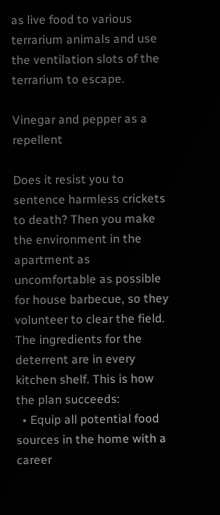as live food to various terrarium animals and use the ventilation slots of the terrarium to escape.

Vinegar and pepper as a repellent

Does it resist you to sentence harmless crickets to death? Then you make the environment in the apartment as uncomfortable as possible for house barbecue, so they volunteer to clear the field. The ingredients for the deterrent are in every kitchen shelf. This is how the plan succeeds:
  • Equip all potential food sources in the home with a career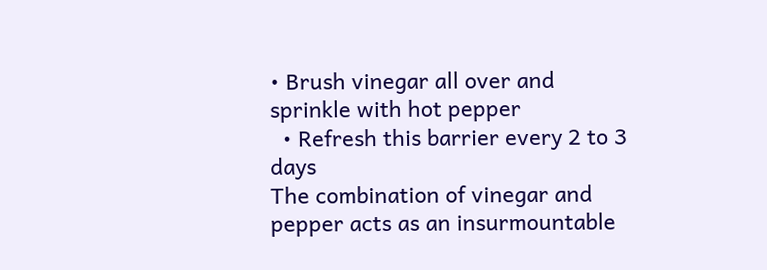• Brush vinegar all over and sprinkle with hot pepper
  • Refresh this barrier every 2 to 3 days
The combination of vinegar and pepper acts as an insurmountable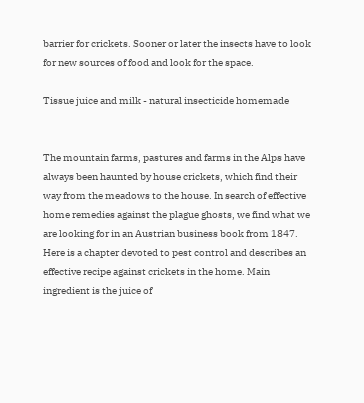barrier for crickets. Sooner or later the insects have to look for new sources of food and look for the space.

Tissue juice and milk - natural insecticide homemade


The mountain farms, pastures and farms in the Alps have always been haunted by house crickets, which find their way from the meadows to the house. In search of effective home remedies against the plague ghosts, we find what we are looking for in an Austrian business book from 1847. Here is a chapter devoted to pest control and describes an effective recipe against crickets in the home. Main ingredient is the juice of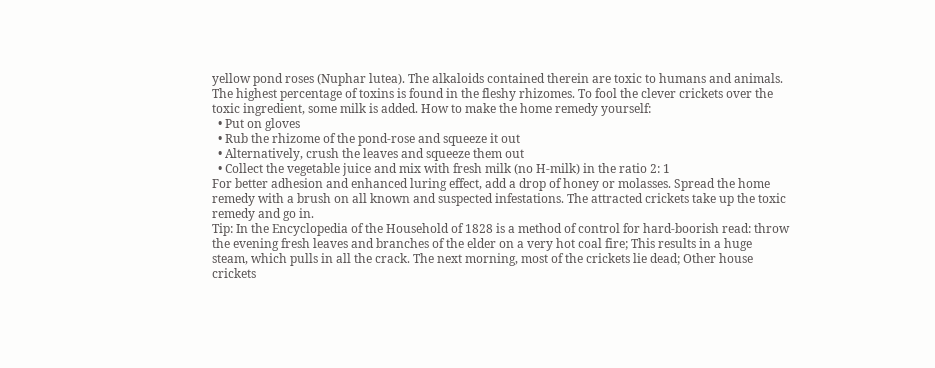yellow pond roses (Nuphar lutea). The alkaloids contained therein are toxic to humans and animals. The highest percentage of toxins is found in the fleshy rhizomes. To fool the clever crickets over the toxic ingredient, some milk is added. How to make the home remedy yourself:
  • Put on gloves
  • Rub the rhizome of the pond-rose and squeeze it out
  • Alternatively, crush the leaves and squeeze them out
  • Collect the vegetable juice and mix with fresh milk (no H-milk) in the ratio 2: 1
For better adhesion and enhanced luring effect, add a drop of honey or molasses. Spread the home remedy with a brush on all known and suspected infestations. The attracted crickets take up the toxic remedy and go in.
Tip: In the Encyclopedia of the Household of 1828 is a method of control for hard-boorish read: throw the evening fresh leaves and branches of the elder on a very hot coal fire; This results in a huge steam, which pulls in all the crack. The next morning, most of the crickets lie dead; Other house crickets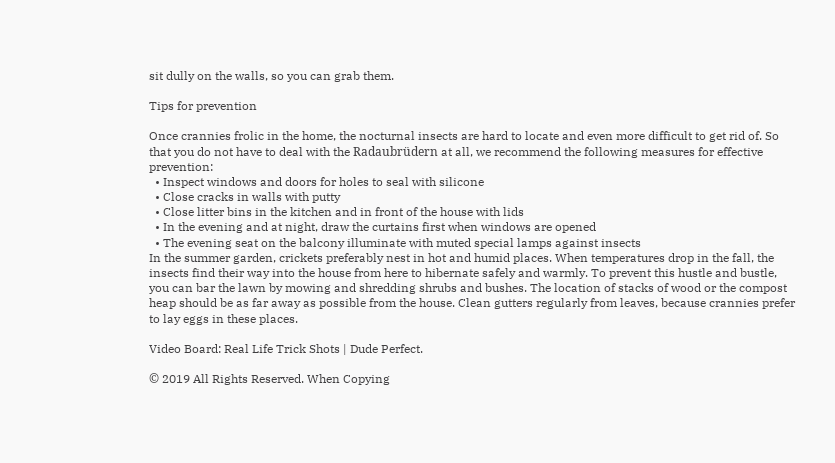sit dully on the walls, so you can grab them.

Tips for prevention

Once crannies frolic in the home, the nocturnal insects are hard to locate and even more difficult to get rid of. So that you do not have to deal with the Radaubrüdern at all, we recommend the following measures for effective prevention:
  • Inspect windows and doors for holes to seal with silicone
  • Close cracks in walls with putty
  • Close litter bins in the kitchen and in front of the house with lids
  • In the evening and at night, draw the curtains first when windows are opened
  • The evening seat on the balcony illuminate with muted special lamps against insects
In the summer garden, crickets preferably nest in hot and humid places. When temperatures drop in the fall, the insects find their way into the house from here to hibernate safely and warmly. To prevent this hustle and bustle, you can bar the lawn by mowing and shredding shrubs and bushes. The location of stacks of wood or the compost heap should be as far away as possible from the house. Clean gutters regularly from leaves, because crannies prefer to lay eggs in these places.

Video Board: Real Life Trick Shots | Dude Perfect.

© 2019 All Rights Reserved. When Copying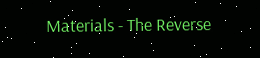Materials - The Reverse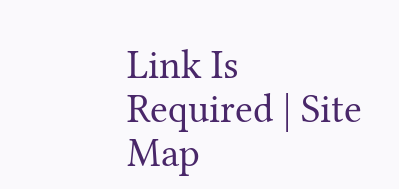Link Is Required | Site Map